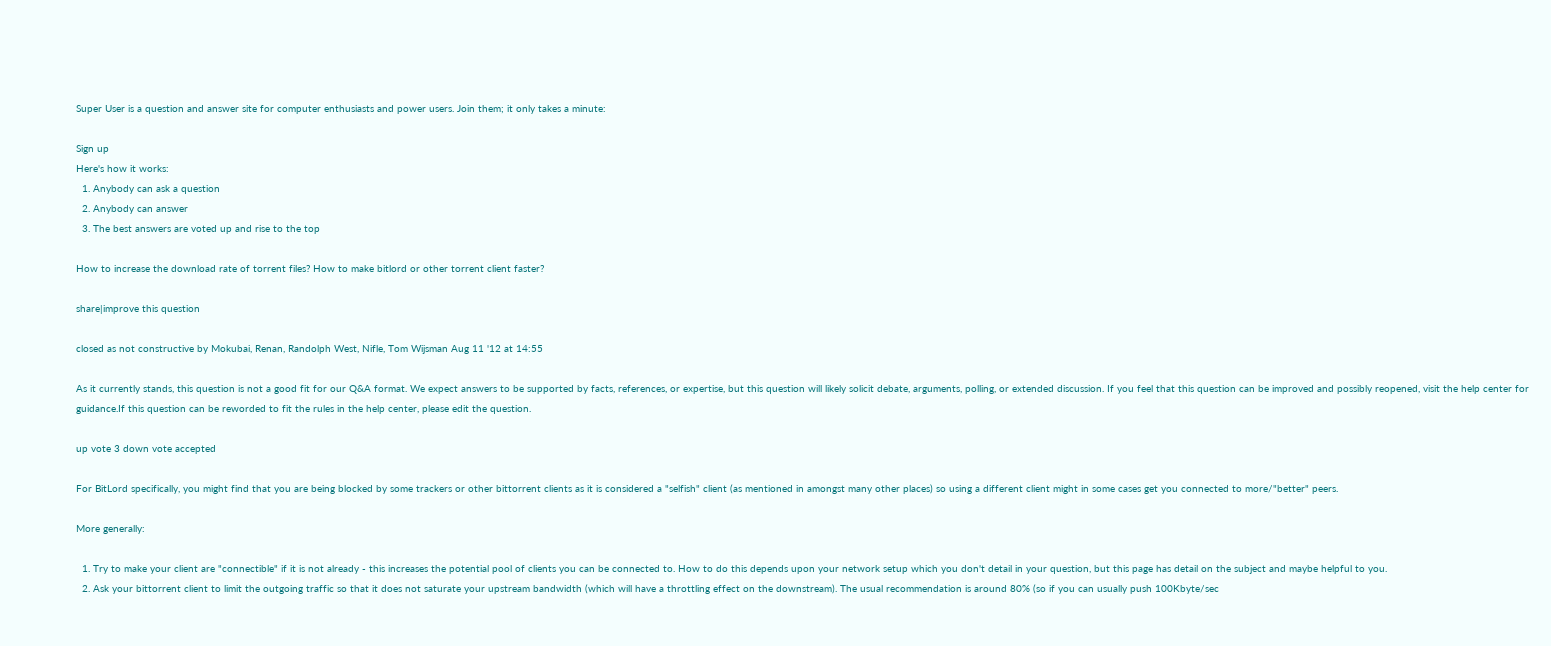Super User is a question and answer site for computer enthusiasts and power users. Join them; it only takes a minute:

Sign up
Here's how it works:
  1. Anybody can ask a question
  2. Anybody can answer
  3. The best answers are voted up and rise to the top

How to increase the download rate of torrent files? How to make bitlord or other torrent client faster?

share|improve this question

closed as not constructive by Mokubai, Renan, Randolph West, Nifle, Tom Wijsman Aug 11 '12 at 14:55

As it currently stands, this question is not a good fit for our Q&A format. We expect answers to be supported by facts, references, or expertise, but this question will likely solicit debate, arguments, polling, or extended discussion. If you feel that this question can be improved and possibly reopened, visit the help center for guidance.If this question can be reworded to fit the rules in the help center, please edit the question.

up vote 3 down vote accepted

For BitLord specifically, you might find that you are being blocked by some trackers or other bittorrent clients as it is considered a "selfish" client (as mentioned in amongst many other places) so using a different client might in some cases get you connected to more/"better" peers.

More generally:

  1. Try to make your client are "connectible" if it is not already - this increases the potential pool of clients you can be connected to. How to do this depends upon your network setup which you don't detail in your question, but this page has detail on the subject and maybe helpful to you.
  2. Ask your bittorrent client to limit the outgoing traffic so that it does not saturate your upstream bandwidth (which will have a throttling effect on the downstream). The usual recommendation is around 80% (so if you can usually push 100Kbyte/sec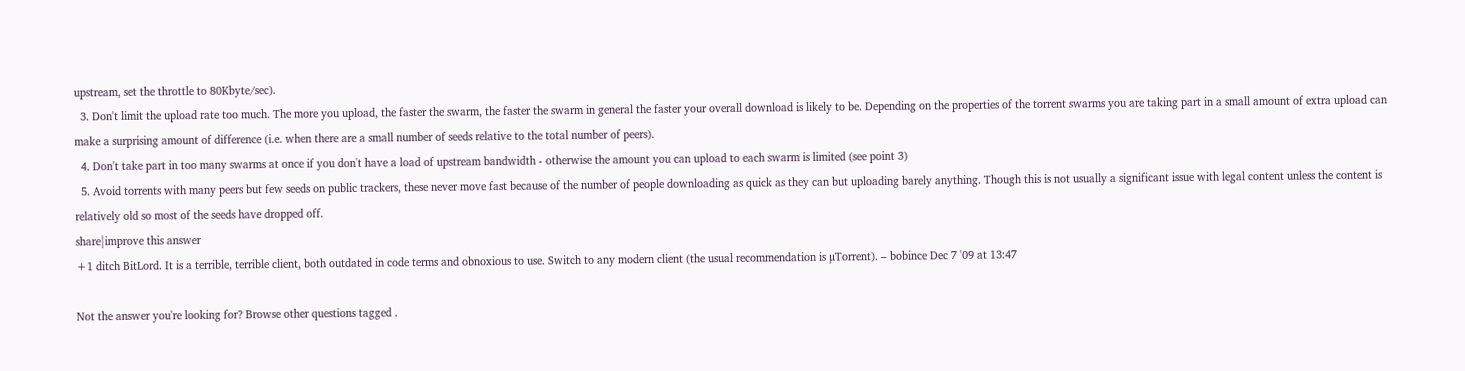upstream, set the throttle to 80Kbyte/sec).
  3. Don't limit the upload rate too much. The more you upload, the faster the swarm, the faster the swarm in general the faster your overall download is likely to be. Depending on the properties of the torrent swarms you are taking part in a small amount of extra upload can make a surprising amount of difference (i.e. when there are a small number of seeds relative to the total number of peers).
  4. Don't take part in too many swarms at once if you don't have a load of upstream bandwidth - otherwise the amount you can upload to each swarm is limited (see point 3)
  5. Avoid torrents with many peers but few seeds on public trackers, these never move fast because of the number of people downloading as quick as they can but uploading barely anything. Though this is not usually a significant issue with legal content unless the content is relatively old so most of the seeds have dropped off.
share|improve this answer
+1 ditch BitLord. It is a terrible, terrible client, both outdated in code terms and obnoxious to use. Switch to any modern client (the usual recommendation is µTorrent). – bobince Dec 7 '09 at 13:47

Not the answer you're looking for? Browse other questions tagged .